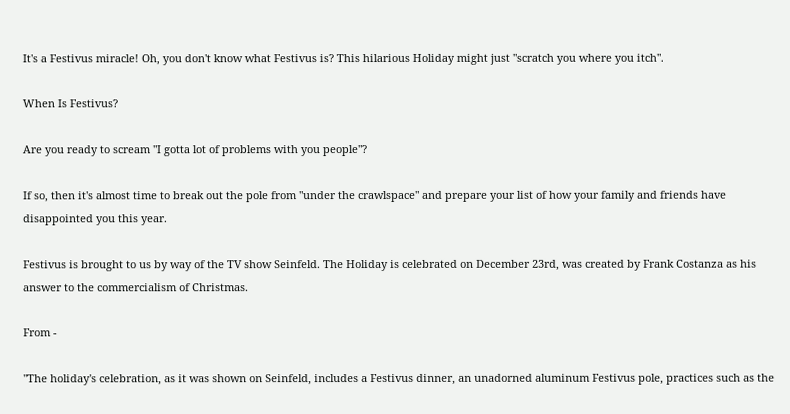It's a Festivus miracle! Oh, you don't know what Festivus is? This hilarious Holiday might just "scratch you where you itch".

When Is Festivus?

Are you ready to scream "I gotta lot of problems with you people"?

If so, then it's almost time to break out the pole from "under the crawlspace" and prepare your list of how your family and friends have disappointed you this year.

Festivus is brought to us by way of the TV show Seinfeld. The Holiday is celebrated on December 23rd, was created by Frank Costanza as his answer to the commercialism of Christmas.

From -

"The holiday's celebration, as it was shown on Seinfeld, includes a Festivus dinner, an unadorned aluminum Festivus pole, practices such as the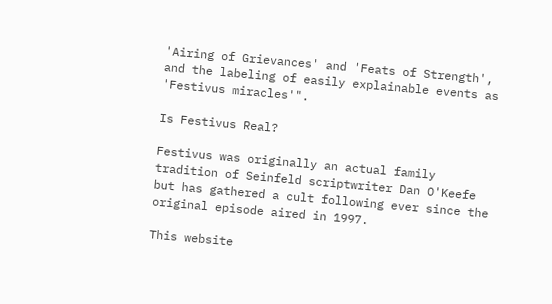'Airing of Grievances' and 'Feats of Strength', and the labeling of easily explainable events as 'Festivus miracles'".

Is Festivus Real?

Festivus was originally an actual family tradition of Seinfeld scriptwriter Dan O'Keefe but has gathered a cult following ever since the original episode aired in 1997.

This website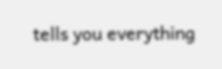tells you everything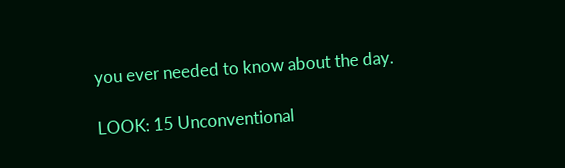you ever needed to know about the day.

LOOK: 15 Unconventional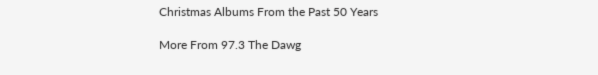Christmas Albums From the Past 50 Years

More From 97.3 The Dawg